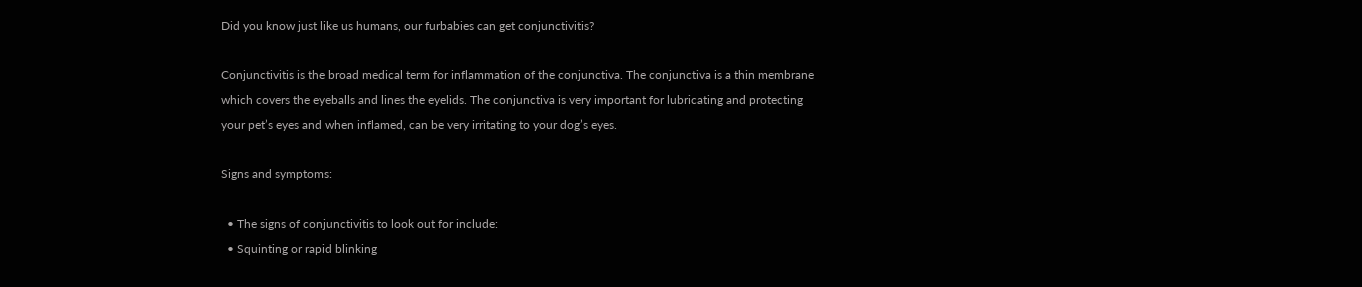Did you know just like us humans, our furbabies can get conjunctivitis?

Conjunctivitis is the broad medical term for inflammation of the conjunctiva. The conjunctiva is a thin membrane which covers the eyeballs and lines the eyelids. The conjunctiva is very important for lubricating and protecting your pet’s eyes and when inflamed, can be very irritating to your dog’s eyes.

Signs and symptoms:

  • The signs of conjunctivitis to look out for include:
  • Squinting or rapid blinking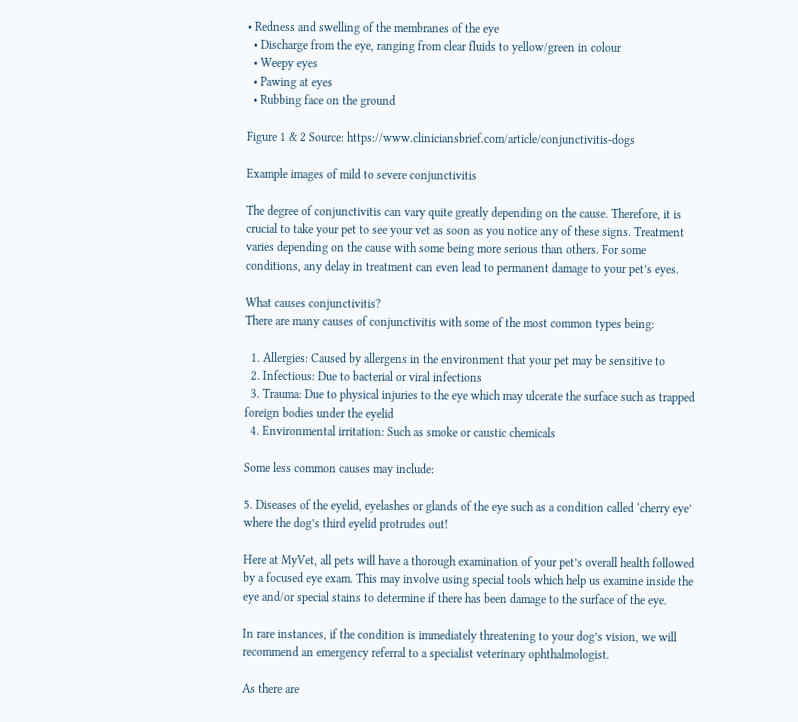• Redness and swelling of the membranes of the eye
  • Discharge from the eye, ranging from clear fluids to yellow/green in colour
  • Weepy eyes
  • Pawing at eyes
  • Rubbing face on the ground

Figure 1 & 2 Source: https://www.cliniciansbrief.com/article/conjunctivitis-dogs

Example images of mild to severe conjunctivitis

The degree of conjunctivitis can vary quite greatly depending on the cause. Therefore, it is crucial to take your pet to see your vet as soon as you notice any of these signs. Treatment varies depending on the cause with some being more serious than others. For some conditions, any delay in treatment can even lead to permanent damage to your pet’s eyes.

What causes conjunctivitis?
There are many causes of conjunctivitis with some of the most common types being:

  1. Allergies: Caused by allergens in the environment that your pet may be sensitive to
  2. Infectious: Due to bacterial or viral infections
  3. Trauma: Due to physical injuries to the eye which may ulcerate the surface such as trapped foreign bodies under the eyelid
  4. Environmental irritation: Such as smoke or caustic chemicals

Some less common causes may include:

5. Diseases of the eyelid, eyelashes or glands of the eye such as a condition called ‘cherry eye’ where the dog’s third eyelid protrudes out!

Here at MyVet, all pets will have a thorough examination of your pet’s overall health followed by a focused eye exam. This may involve using special tools which help us examine inside the eye and/or special stains to determine if there has been damage to the surface of the eye.

In rare instances, if the condition is immediately threatening to your dog’s vision, we will recommend an emergency referral to a specialist veterinary ophthalmologist.

As there are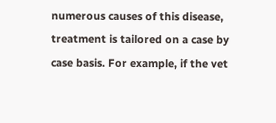numerous causes of this disease, treatment is tailored on a case by case basis. For example, if the vet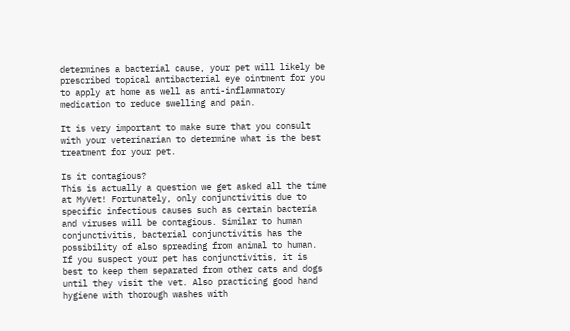determines a bacterial cause, your pet will likely be prescribed topical antibacterial eye ointment for you to apply at home as well as anti-inflammatory medication to reduce swelling and pain.

It is very important to make sure that you consult with your veterinarian to determine what is the best treatment for your pet.

Is it contagious?
This is actually a question we get asked all the time at MyVet! Fortunately, only conjunctivitis due to specific infectious causes such as certain bacteria and viruses will be contagious. Similar to human conjunctivitis, bacterial conjunctivitis has the possibility of also spreading from animal to human. If you suspect your pet has conjunctivitis, it is best to keep them separated from other cats and dogs until they visit the vet. Also practicing good hand hygiene with thorough washes with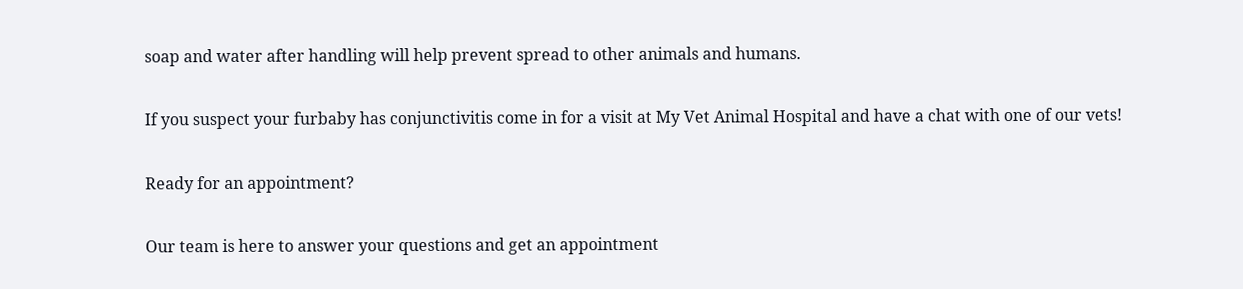soap and water after handling will help prevent spread to other animals and humans.

If you suspect your furbaby has conjunctivitis come in for a visit at My Vet Animal Hospital and have a chat with one of our vets!

Ready for an appointment?

Our team is here to answer your questions and get an appointment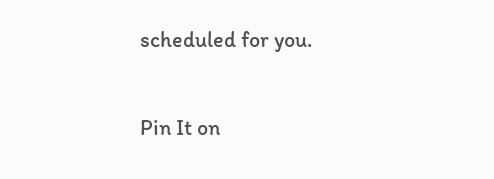scheduled for you.

Pin It on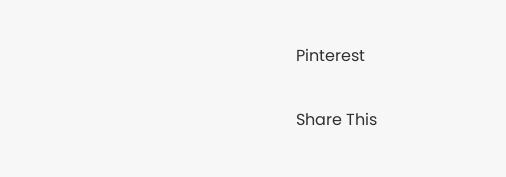Pinterest

Share This